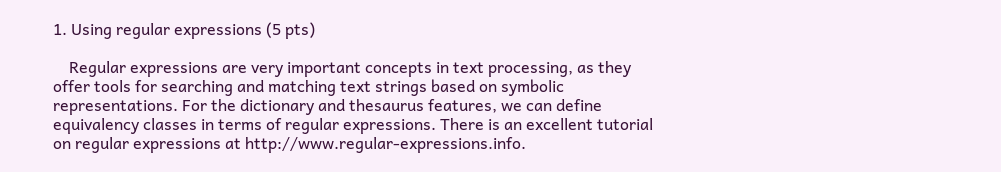1. Using regular expressions (5 pts)

    Regular expressions are very important concepts in text processing, as they offer tools for searching and matching text strings based on symbolic representations. For the dictionary and thesaurus features, we can define equivalency classes in terms of regular expressions. There is an excellent tutorial on regular expressions at http://www.regular-expressions.info.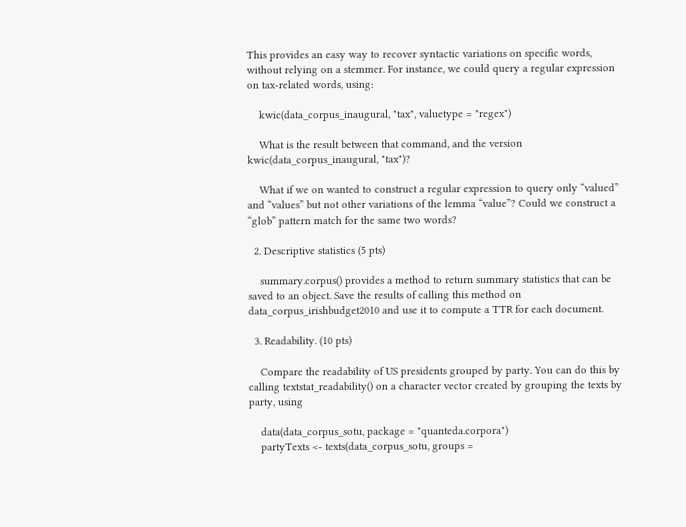This provides an easy way to recover syntactic variations on specific words, without relying on a stemmer. For instance, we could query a regular expression on tax-related words, using:

    kwic(data_corpus_inaugural, "tax", valuetype = "regex")

    What is the result between that command, and the version kwic(data_corpus_inaugural, "tax")?

    What if we on wanted to construct a regular expression to query only “valued” and “values” but not other variations of the lemma “value”? Could we construct a “glob” pattern match for the same two words?

  2. Descriptive statistics (5 pts)

    summary.corpus() provides a method to return summary statistics that can be saved to an object. Save the results of calling this method on data_corpus_irishbudget2010 and use it to compute a TTR for each document.

  3. Readability. (10 pts)

    Compare the readability of US presidents grouped by party. You can do this by calling textstat_readability() on a character vector created by grouping the texts by party, using

    data(data_corpus_sotu, package = "quanteda.corpora")
    partyTexts <- texts(data_corpus_sotu, groups =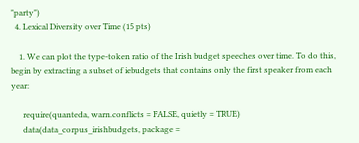"party")
  4. Lexical Diversity over Time (15 pts)

    1. We can plot the type-token ratio of the Irish budget speeches over time. To do this, begin by extracting a subset of iebudgets that contains only the first speaker from each year:

      require(quanteda, warn.conflicts = FALSE, quietly = TRUE)
      data(data_corpus_irishbudgets, package =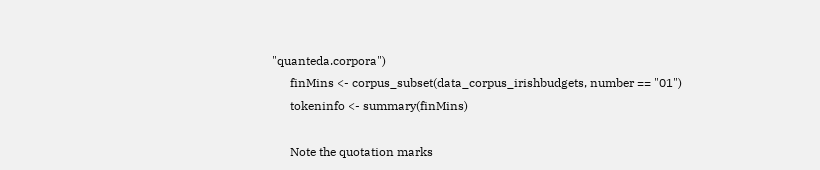"quanteda.corpora")
      finMins <- corpus_subset(data_corpus_irishbudgets, number == "01")
      tokeninfo <- summary(finMins)

      Note the quotation marks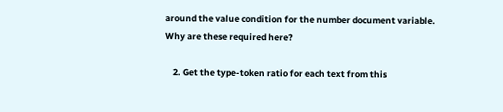around the value condition for the number document variable. Why are these required here?

    2. Get the type-token ratio for each text from this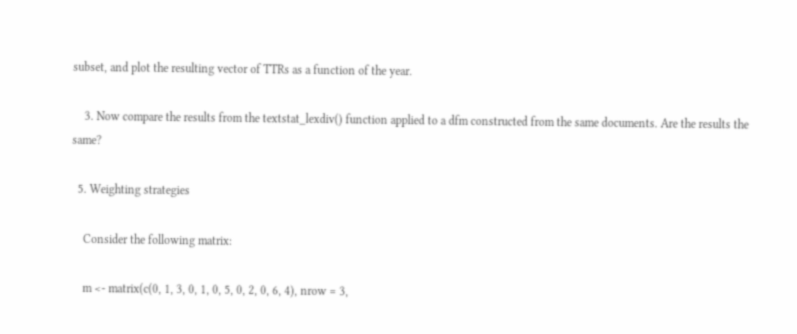subset, and plot the resulting vector of TTRs as a function of the year.

    3. Now compare the results from the textstat_lexdiv() function applied to a dfm constructed from the same documents. Are the results the same?

  5. Weighting strategies

    Consider the following matrix:

    m <- matrix(c(0, 1, 3, 0, 1, 0, 5, 0, 2, 0, 6, 4), nrow = 3,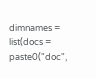dimnames = list(docs = paste0("doc",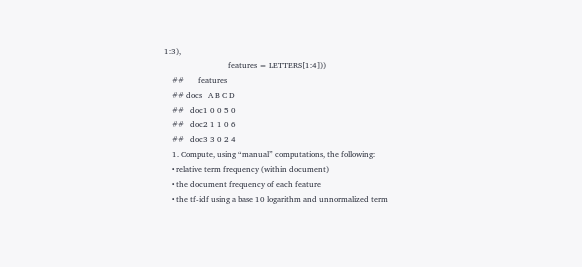1:3),
                                features = LETTERS[1:4]))
    ##       features
    ## docs   A B C D
    ##   doc1 0 0 5 0
    ##   doc2 1 1 0 6
    ##   doc3 3 0 2 4
    1. Compute, using “manual” computations, the following:
    • relative term frequency (within document)
    • the document frequency of each feature
    • the tf-idf using a base 10 logarithm and unnormalized term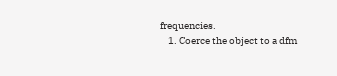frequencies.
    1. Coerce the object to a dfm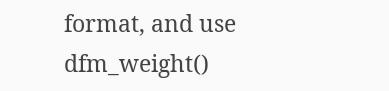format, and use dfm_weight()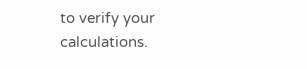to verify your calculations.